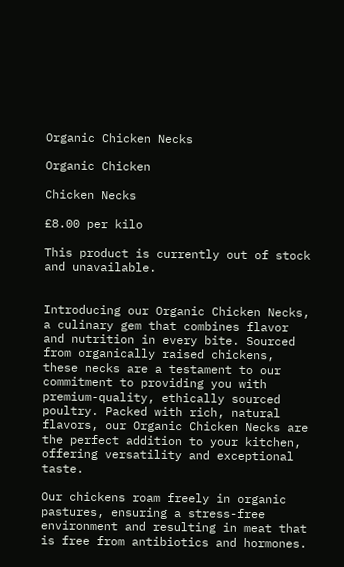Organic Chicken Necks

Organic Chicken

Chicken Necks

£8.00 per kilo

This product is currently out of stock and unavailable.


Introducing our Organic Chicken Necks, a culinary gem that combines flavor and nutrition in every bite. Sourced from organically raised chickens, these necks are a testament to our commitment to providing you with premium-quality, ethically sourced poultry. Packed with rich, natural flavors, our Organic Chicken Necks are the perfect addition to your kitchen, offering versatility and exceptional taste.

Our chickens roam freely in organic pastures, ensuring a stress-free environment and resulting in meat that is free from antibiotics and hormones.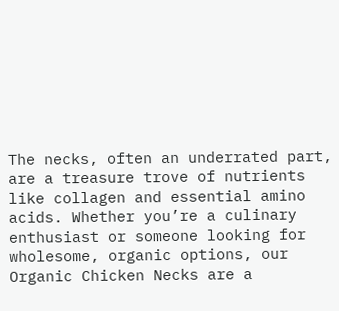The necks, often an underrated part, are a treasure trove of nutrients like collagen and essential amino acids. Whether you’re a culinary enthusiast or someone looking for wholesome, organic options, our Organic Chicken Necks are a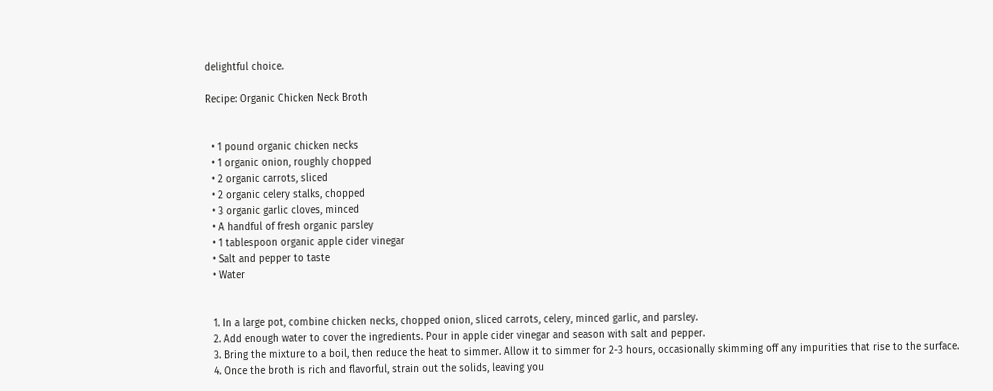delightful choice.

Recipe: Organic Chicken Neck Broth


  • 1 pound organic chicken necks
  • 1 organic onion, roughly chopped
  • 2 organic carrots, sliced
  • 2 organic celery stalks, chopped
  • 3 organic garlic cloves, minced
  • A handful of fresh organic parsley
  • 1 tablespoon organic apple cider vinegar
  • Salt and pepper to taste
  • Water


  1. In a large pot, combine chicken necks, chopped onion, sliced carrots, celery, minced garlic, and parsley.
  2. Add enough water to cover the ingredients. Pour in apple cider vinegar and season with salt and pepper.
  3. Bring the mixture to a boil, then reduce the heat to simmer. Allow it to simmer for 2-3 hours, occasionally skimming off any impurities that rise to the surface.
  4. Once the broth is rich and flavorful, strain out the solids, leaving you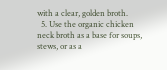with a clear, golden broth.
  5. Use the organic chicken neck broth as a base for soups, stews, or as a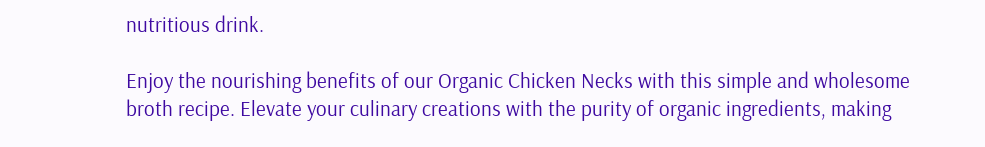nutritious drink.

Enjoy the nourishing benefits of our Organic Chicken Necks with this simple and wholesome broth recipe. Elevate your culinary creations with the purity of organic ingredients, making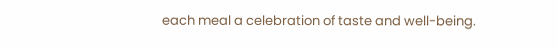each meal a celebration of taste and well-being.